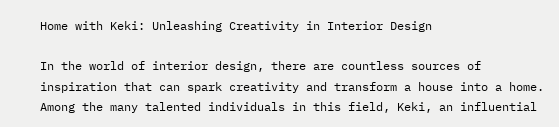Home with Keki: Unleashing Creativity in Interior Design

In the world of interior design, there are countless sources of inspiration that can spark creativity and transform a house into a home. Among the many talented individuals in this field, Keki, an influential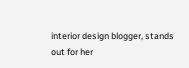interior design blogger, stands out for her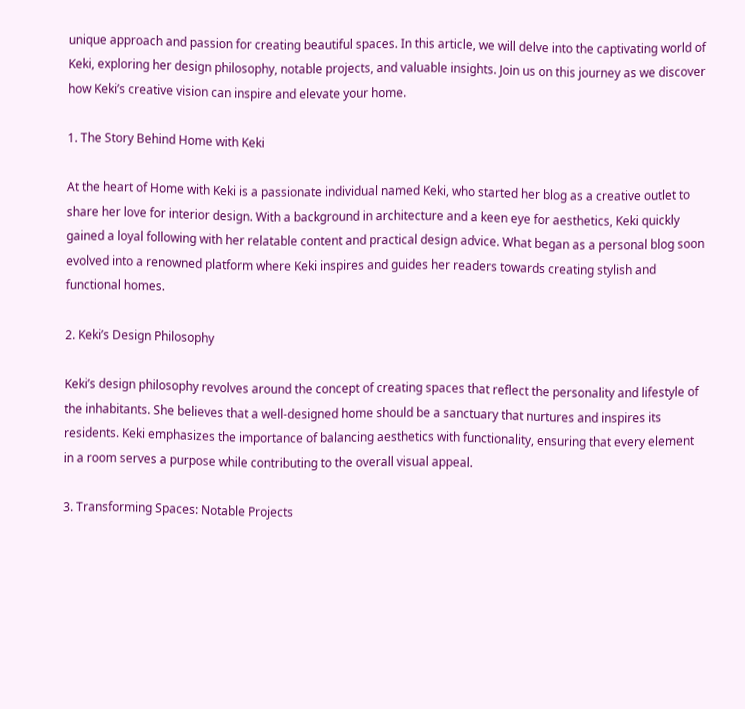unique approach and passion for creating beautiful spaces. In this article, we will delve into the captivating world of Keki, exploring her design philosophy, notable projects, and valuable insights. Join us on this journey as we discover how Keki’s creative vision can inspire and elevate your home.

1. The Story Behind Home with Keki

At the heart of Home with Keki is a passionate individual named Keki, who started her blog as a creative outlet to share her love for interior design. With a background in architecture and a keen eye for aesthetics, Keki quickly gained a loyal following with her relatable content and practical design advice. What began as a personal blog soon evolved into a renowned platform where Keki inspires and guides her readers towards creating stylish and functional homes.

2. Keki’s Design Philosophy

Keki’s design philosophy revolves around the concept of creating spaces that reflect the personality and lifestyle of the inhabitants. She believes that a well-designed home should be a sanctuary that nurtures and inspires its residents. Keki emphasizes the importance of balancing aesthetics with functionality, ensuring that every element in a room serves a purpose while contributing to the overall visual appeal.

3. Transforming Spaces: Notable Projects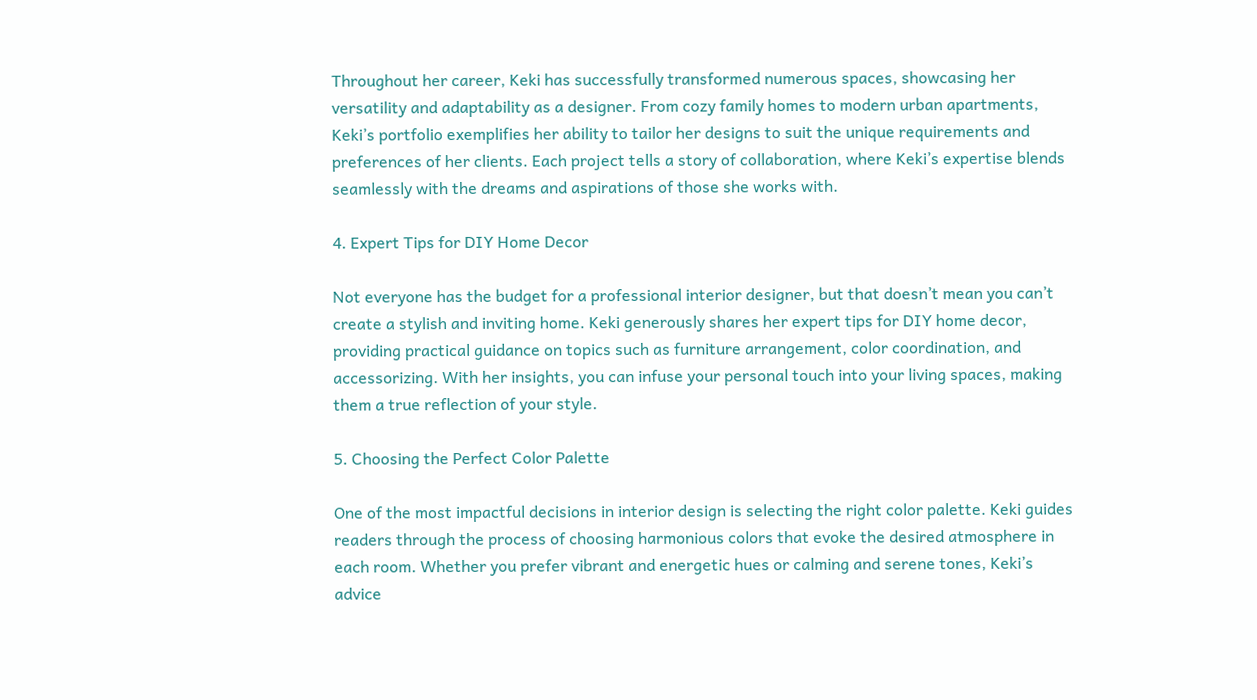Throughout her career, Keki has successfully transformed numerous spaces, showcasing her versatility and adaptability as a designer. From cozy family homes to modern urban apartments, Keki’s portfolio exemplifies her ability to tailor her designs to suit the unique requirements and preferences of her clients. Each project tells a story of collaboration, where Keki’s expertise blends seamlessly with the dreams and aspirations of those she works with.

4. Expert Tips for DIY Home Decor

Not everyone has the budget for a professional interior designer, but that doesn’t mean you can’t create a stylish and inviting home. Keki generously shares her expert tips for DIY home decor, providing practical guidance on topics such as furniture arrangement, color coordination, and accessorizing. With her insights, you can infuse your personal touch into your living spaces, making them a true reflection of your style.

5. Choosing the Perfect Color Palette

One of the most impactful decisions in interior design is selecting the right color palette. Keki guides readers through the process of choosing harmonious colors that evoke the desired atmosphere in each room. Whether you prefer vibrant and energetic hues or calming and serene tones, Keki’s advice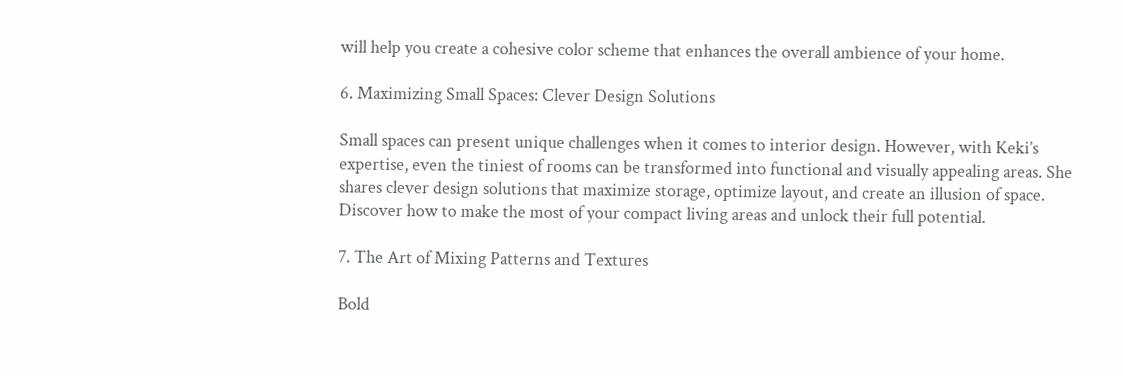will help you create a cohesive color scheme that enhances the overall ambience of your home.

6. Maximizing Small Spaces: Clever Design Solutions

Small spaces can present unique challenges when it comes to interior design. However, with Keki’s expertise, even the tiniest of rooms can be transformed into functional and visually appealing areas. She shares clever design solutions that maximize storage, optimize layout, and create an illusion of space. Discover how to make the most of your compact living areas and unlock their full potential.

7. The Art of Mixing Patterns and Textures

Bold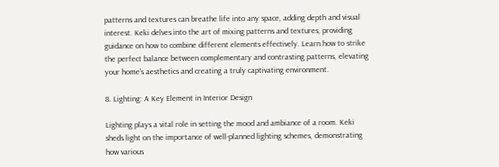patterns and textures can breathe life into any space, adding depth and visual interest. Keki delves into the art of mixing patterns and textures, providing guidance on how to combine different elements effectively. Learn how to strike the perfect balance between complementary and contrasting patterns, elevating your home’s aesthetics and creating a truly captivating environment.

8. Lighting: A Key Element in Interior Design

Lighting plays a vital role in setting the mood and ambiance of a room. Keki sheds light on the importance of well-planned lighting schemes, demonstrating how various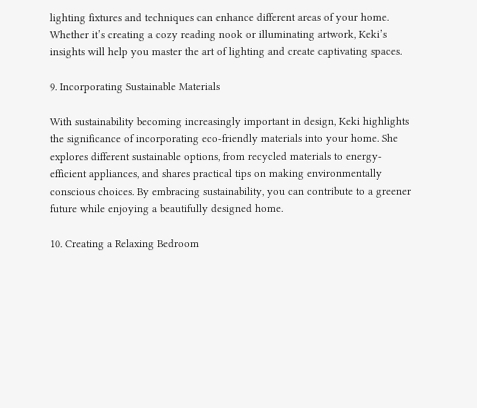lighting fixtures and techniques can enhance different areas of your home. Whether it’s creating a cozy reading nook or illuminating artwork, Keki’s insights will help you master the art of lighting and create captivating spaces.

9. Incorporating Sustainable Materials

With sustainability becoming increasingly important in design, Keki highlights the significance of incorporating eco-friendly materials into your home. She explores different sustainable options, from recycled materials to energy-efficient appliances, and shares practical tips on making environmentally conscious choices. By embracing sustainability, you can contribute to a greener future while enjoying a beautifully designed home.

10. Creating a Relaxing Bedroom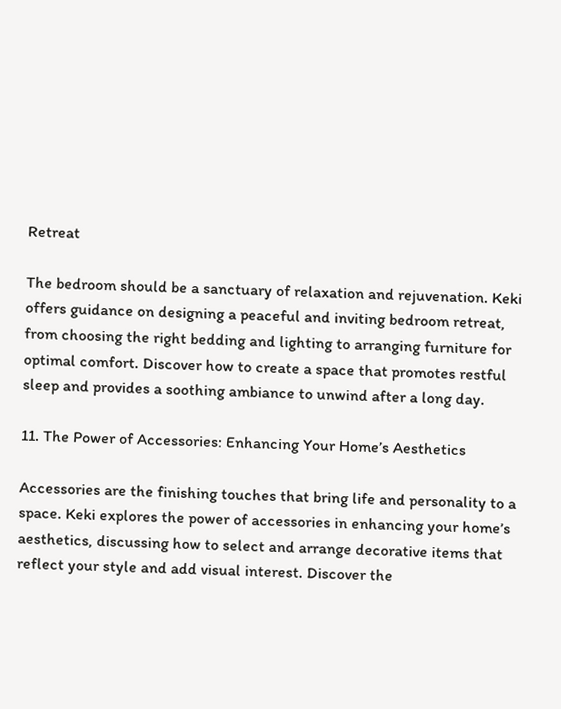Retreat

The bedroom should be a sanctuary of relaxation and rejuvenation. Keki offers guidance on designing a peaceful and inviting bedroom retreat, from choosing the right bedding and lighting to arranging furniture for optimal comfort. Discover how to create a space that promotes restful sleep and provides a soothing ambiance to unwind after a long day.

11. The Power of Accessories: Enhancing Your Home’s Aesthetics

Accessories are the finishing touches that bring life and personality to a space. Keki explores the power of accessories in enhancing your home’s aesthetics, discussing how to select and arrange decorative items that reflect your style and add visual interest. Discover the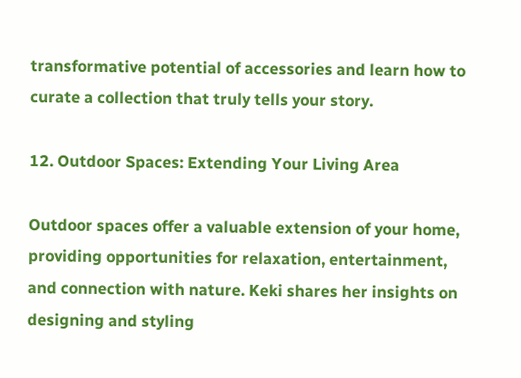transformative potential of accessories and learn how to curate a collection that truly tells your story.

12. Outdoor Spaces: Extending Your Living Area

Outdoor spaces offer a valuable extension of your home, providing opportunities for relaxation, entertainment, and connection with nature. Keki shares her insights on designing and styling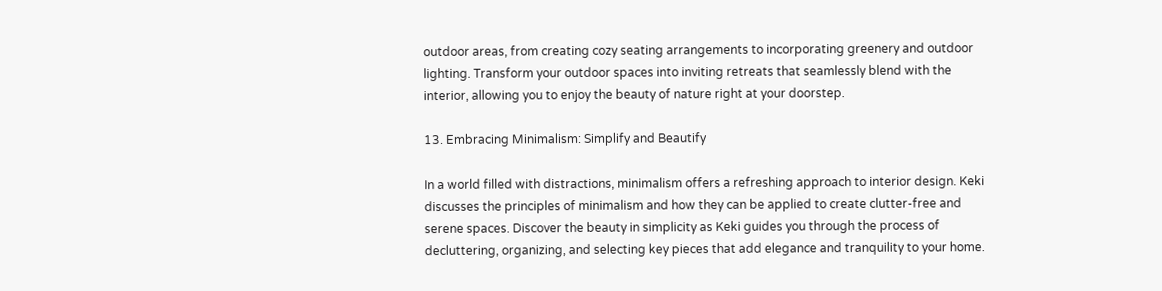outdoor areas, from creating cozy seating arrangements to incorporating greenery and outdoor lighting. Transform your outdoor spaces into inviting retreats that seamlessly blend with the interior, allowing you to enjoy the beauty of nature right at your doorstep.

13. Embracing Minimalism: Simplify and Beautify

In a world filled with distractions, minimalism offers a refreshing approach to interior design. Keki discusses the principles of minimalism and how they can be applied to create clutter-free and serene spaces. Discover the beauty in simplicity as Keki guides you through the process of decluttering, organizing, and selecting key pieces that add elegance and tranquility to your home.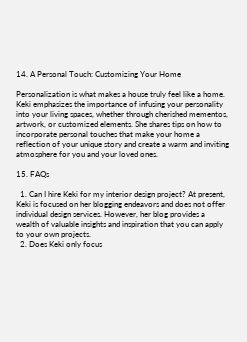14. A Personal Touch: Customizing Your Home

Personalization is what makes a house truly feel like a home. Keki emphasizes the importance of infusing your personality into your living spaces, whether through cherished mementos, artwork, or customized elements. She shares tips on how to incorporate personal touches that make your home a reflection of your unique story and create a warm and inviting atmosphere for you and your loved ones.

15. FAQs

  1. Can I hire Keki for my interior design project? At present, Keki is focused on her blogging endeavors and does not offer individual design services. However, her blog provides a wealth of valuable insights and inspiration that you can apply to your own projects.
  2. Does Keki only focus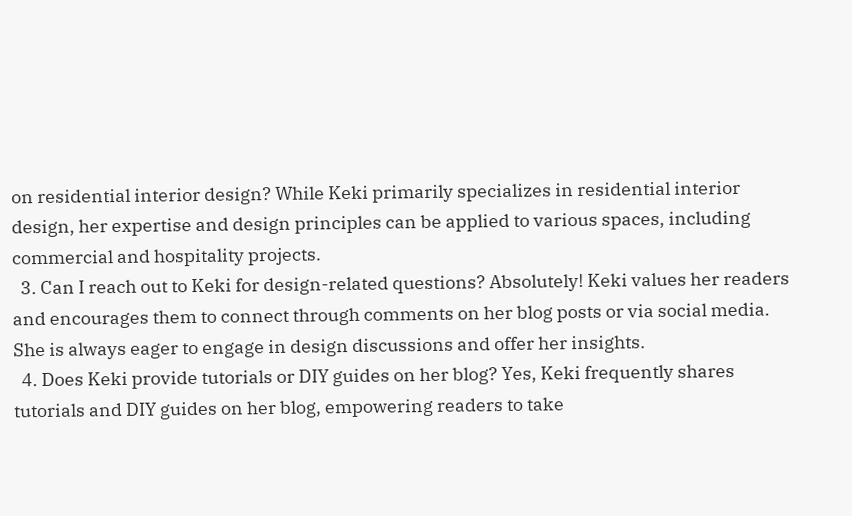on residential interior design? While Keki primarily specializes in residential interior design, her expertise and design principles can be applied to various spaces, including commercial and hospitality projects.
  3. Can I reach out to Keki for design-related questions? Absolutely! Keki values her readers and encourages them to connect through comments on her blog posts or via social media. She is always eager to engage in design discussions and offer her insights.
  4. Does Keki provide tutorials or DIY guides on her blog? Yes, Keki frequently shares tutorials and DIY guides on her blog, empowering readers to take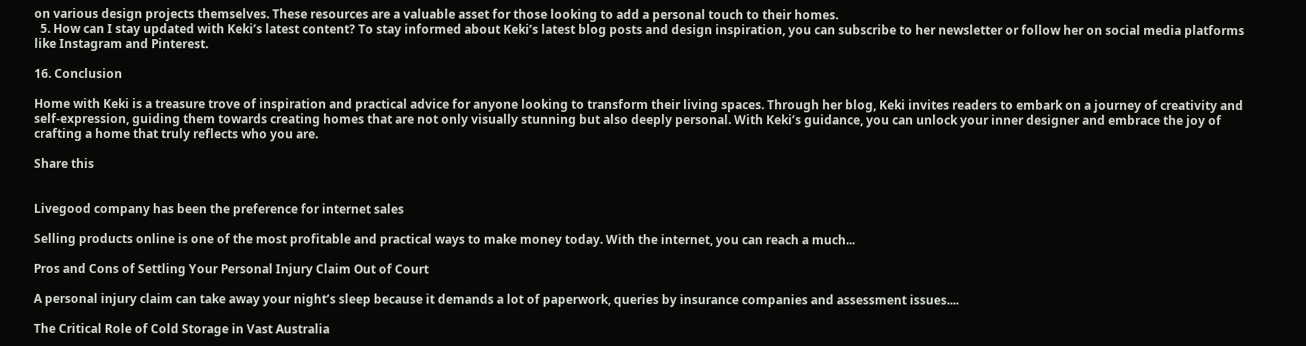on various design projects themselves. These resources are a valuable asset for those looking to add a personal touch to their homes.
  5. How can I stay updated with Keki’s latest content? To stay informed about Keki’s latest blog posts and design inspiration, you can subscribe to her newsletter or follow her on social media platforms like Instagram and Pinterest.

16. Conclusion

Home with Keki is a treasure trove of inspiration and practical advice for anyone looking to transform their living spaces. Through her blog, Keki invites readers to embark on a journey of creativity and self-expression, guiding them towards creating homes that are not only visually stunning but also deeply personal. With Keki’s guidance, you can unlock your inner designer and embrace the joy of crafting a home that truly reflects who you are.

Share this


Livegood company has been the preference for internet sales

Selling products online is one of the most profitable and practical ways to make money today. With the internet, you can reach a much...

Pros and Cons of Settling Your Personal Injury Claim Out of Court

A personal injury claim can take away your night’s sleep because it demands a lot of paperwork, queries by insurance companies and assessment issues....

The Critical Role of Cold Storage in Vast Australia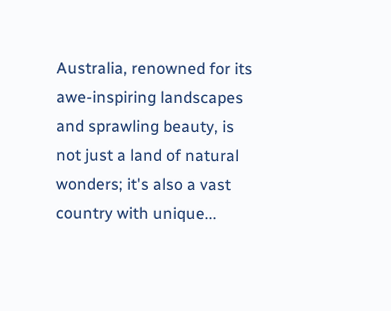Australia, renowned for its awe-inspiring landscapes and sprawling beauty, is not just a land of natural wonders; it's also a vast country with unique...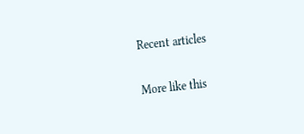Recent articles

More like this